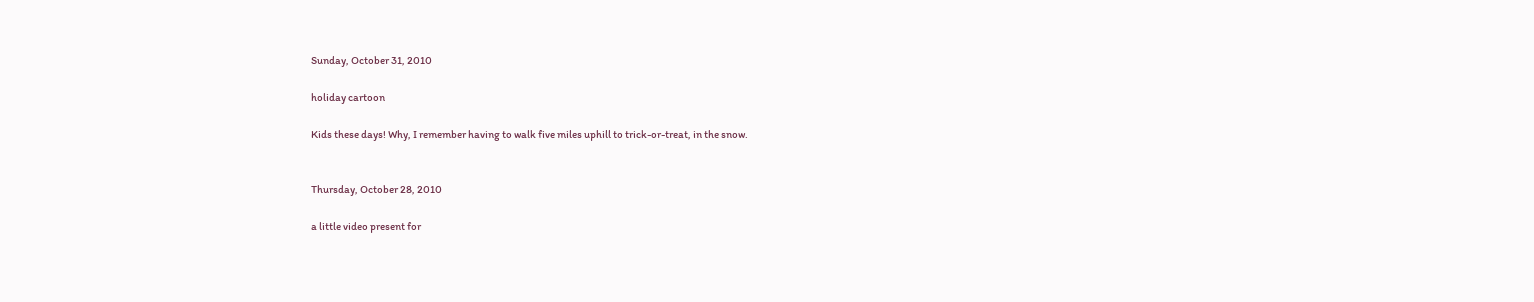Sunday, October 31, 2010

holiday cartoon

Kids these days! Why, I remember having to walk five miles uphill to trick-or-treat, in the snow.


Thursday, October 28, 2010

a little video present for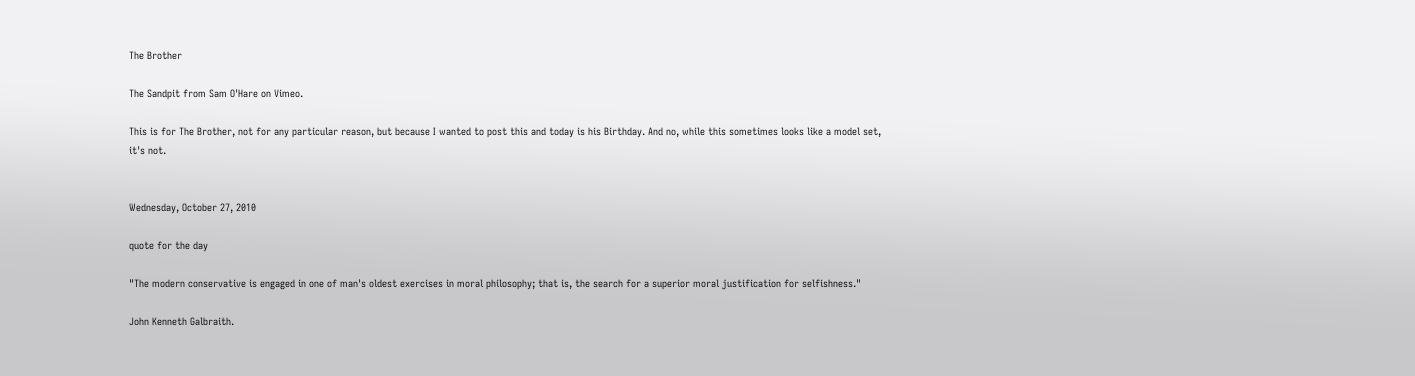The Brother

The Sandpit from Sam O'Hare on Vimeo.

This is for The Brother, not for any particular reason, but because I wanted to post this and today is his Birthday. And no, while this sometimes looks like a model set, it's not.


Wednesday, October 27, 2010

quote for the day

"The modern conservative is engaged in one of man's oldest exercises in moral philosophy; that is, the search for a superior moral justification for selfishness."

John Kenneth Galbraith.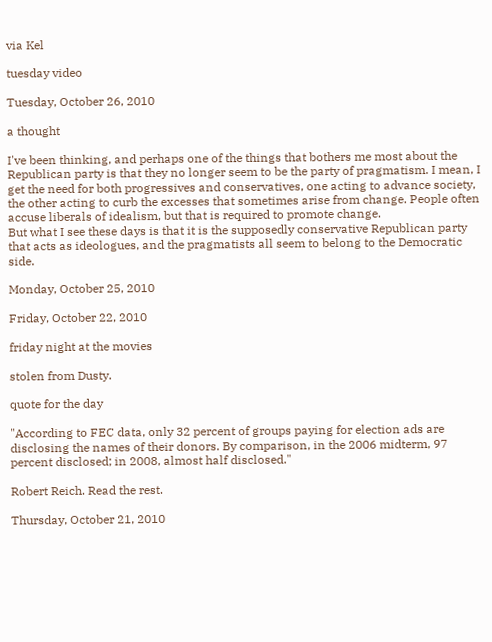via Kel

tuesday video

Tuesday, October 26, 2010

a thought

I've been thinking, and perhaps one of the things that bothers me most about the Republican party is that they no longer seem to be the party of pragmatism. I mean, I get the need for both progressives and conservatives, one acting to advance society, the other acting to curb the excesses that sometimes arise from change. People often accuse liberals of idealism, but that is required to promote change.
But what I see these days is that it is the supposedly conservative Republican party that acts as ideologues, and the pragmatists all seem to belong to the Democratic side.

Monday, October 25, 2010

Friday, October 22, 2010

friday night at the movies

stolen from Dusty.

quote for the day

"According to FEC data, only 32 percent of groups paying for election ads are disclosing the names of their donors. By comparison, in the 2006 midterm, 97 percent disclosed; in 2008, almost half disclosed."

Robert Reich. Read the rest.

Thursday, October 21, 2010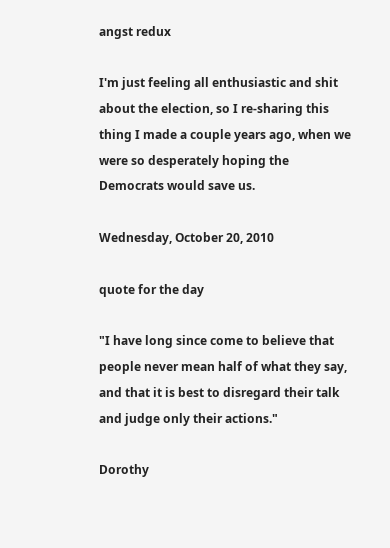angst redux

I'm just feeling all enthusiastic and shit about the election, so I re-sharing this thing I made a couple years ago, when we were so desperately hoping the Democrats would save us.

Wednesday, October 20, 2010

quote for the day

"I have long since come to believe that people never mean half of what they say, and that it is best to disregard their talk and judge only their actions."

Dorothy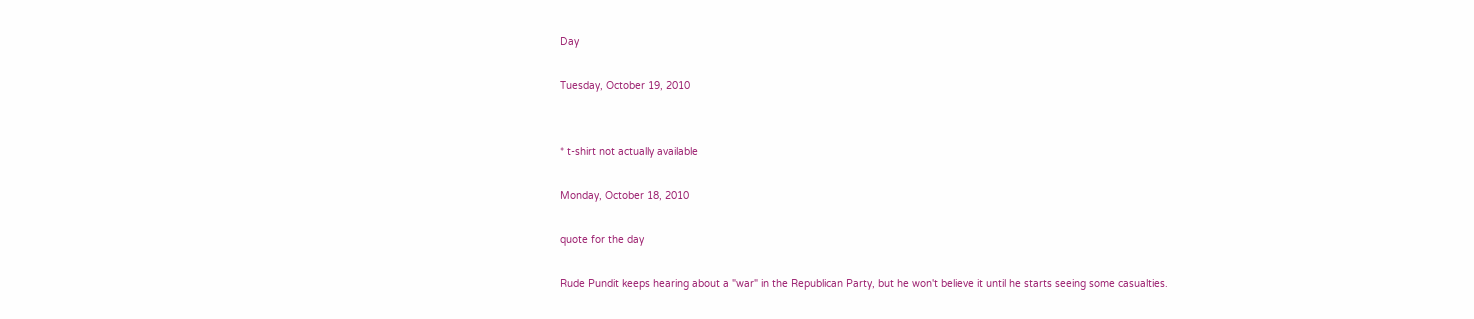Day

Tuesday, October 19, 2010


* t-shirt not actually available

Monday, October 18, 2010

quote for the day

Rude Pundit keeps hearing about a "war" in the Republican Party, but he won't believe it until he starts seeing some casualties.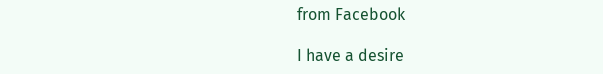from Facebook

I have a desire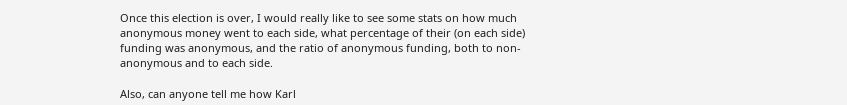Once this election is over, I would really like to see some stats on how much anonymous money went to each side, what percentage of their (on each side) funding was anonymous, and the ratio of anonymous funding, both to non-anonymous and to each side.

Also, can anyone tell me how Karl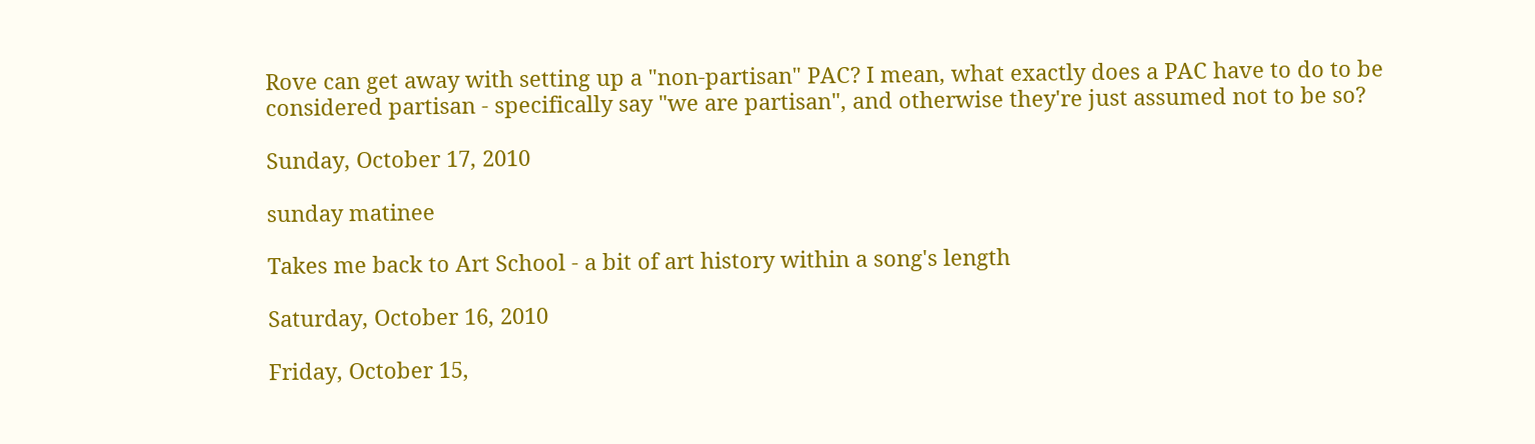Rove can get away with setting up a "non-partisan" PAC? I mean, what exactly does a PAC have to do to be considered partisan - specifically say "we are partisan", and otherwise they're just assumed not to be so?

Sunday, October 17, 2010

sunday matinee

Takes me back to Art School - a bit of art history within a song's length

Saturday, October 16, 2010

Friday, October 15,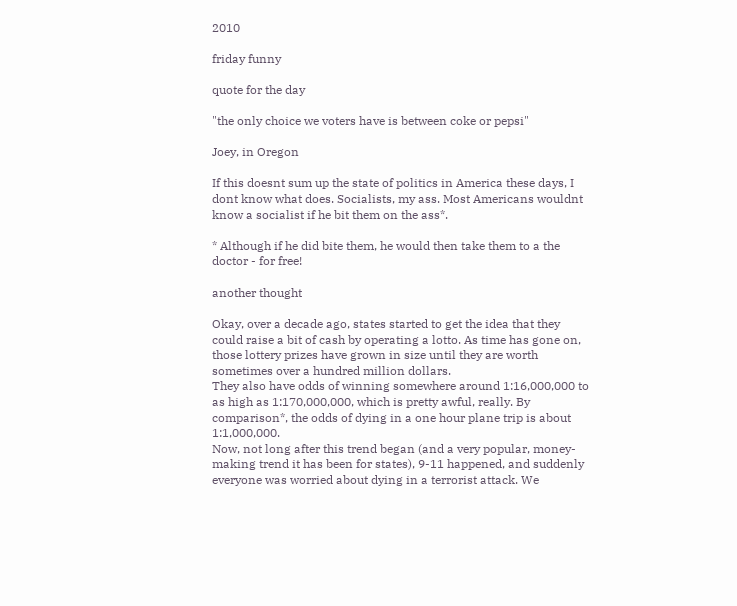2010

friday funny

quote for the day

"the only choice we voters have is between coke or pepsi"

Joey, in Oregon

If this doesnt sum up the state of politics in America these days, I dont know what does. Socialists, my ass. Most Americans wouldnt know a socialist if he bit them on the ass*.

* Although if he did bite them, he would then take them to a the doctor - for free!

another thought

Okay, over a decade ago, states started to get the idea that they could raise a bit of cash by operating a lotto. As time has gone on, those lottery prizes have grown in size until they are worth sometimes over a hundred million dollars.
They also have odds of winning somewhere around 1:16,000,000 to as high as 1:170,000,000, which is pretty awful, really. By comparison*, the odds of dying in a one hour plane trip is about 1:1,000,000.
Now, not long after this trend began (and a very popular, money-making trend it has been for states), 9-11 happened, and suddenly everyone was worried about dying in a terrorist attack. We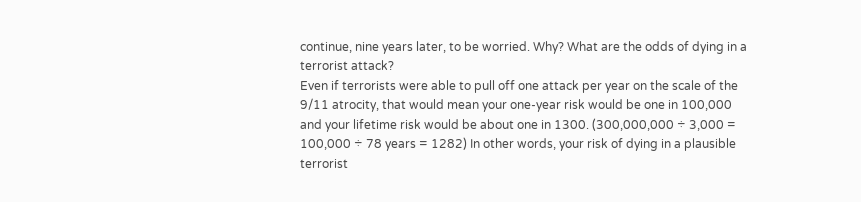continue, nine years later, to be worried. Why? What are the odds of dying in a terrorist attack?
Even if terrorists were able to pull off one attack per year on the scale of the 9/11 atrocity, that would mean your one-year risk would be one in 100,000 and your lifetime risk would be about one in 1300. (300,000,000 ÷ 3,000 = 100,000 ÷ 78 years = 1282) In other words, your risk of dying in a plausible terrorist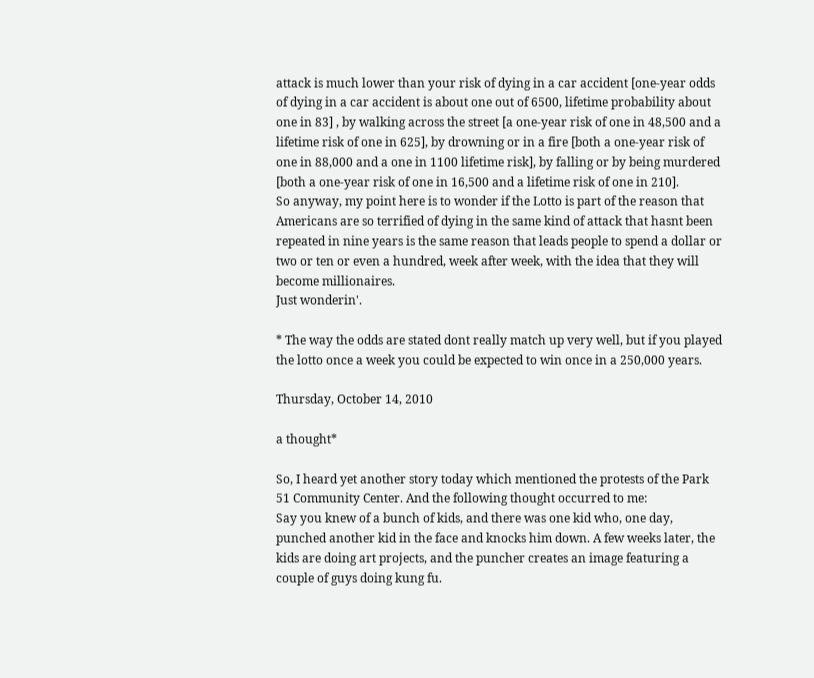attack is much lower than your risk of dying in a car accident [one-year odds of dying in a car accident is about one out of 6500, lifetime probability about one in 83] , by walking across the street [a one-year risk of one in 48,500 and a lifetime risk of one in 625], by drowning or in a fire [both a one-year risk of one in 88,000 and a one in 1100 lifetime risk], by falling or by being murdered [both a one-year risk of one in 16,500 and a lifetime risk of one in 210].
So anyway, my point here is to wonder if the Lotto is part of the reason that Americans are so terrified of dying in the same kind of attack that hasnt been repeated in nine years is the same reason that leads people to spend a dollar or two or ten or even a hundred, week after week, with the idea that they will become millionaires.
Just wonderin'.

* The way the odds are stated dont really match up very well, but if you played the lotto once a week you could be expected to win once in a 250,000 years.

Thursday, October 14, 2010

a thought*

So, I heard yet another story today which mentioned the protests of the Park 51 Community Center. And the following thought occurred to me:
Say you knew of a bunch of kids, and there was one kid who, one day, punched another kid in the face and knocks him down. A few weeks later, the kids are doing art projects, and the puncher creates an image featuring a couple of guys doing kung fu.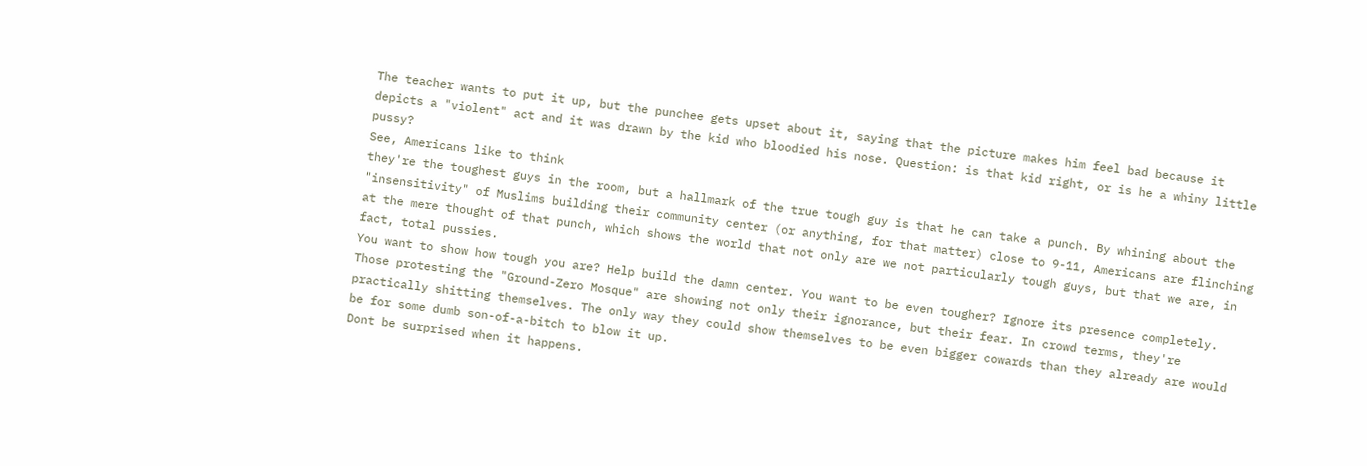The teacher wants to put it up, but the punchee gets upset about it, saying that the picture makes him feel bad because it depicts a "violent" act and it was drawn by the kid who bloodied his nose. Question: is that kid right, or is he a whiny little pussy?
See, Americans like to think
they're the toughest guys in the room, but a hallmark of the true tough guy is that he can take a punch. By whining about the "insensitivity" of Muslims building their community center (or anything, for that matter) close to 9-11, Americans are flinching at the mere thought of that punch, which shows the world that not only are we not particularly tough guys, but that we are, in fact, total pussies.
You want to show how tough you are? Help build the damn center. You want to be even tougher? Ignore its presence completely.
Those protesting the "Ground-Zero Mosque" are showing not only their ignorance, but their fear. In crowd terms, they're practically shitting themselves. The only way they could show themselves to be even bigger cowards than they already are would be for some dumb son-of-a-bitch to blow it up.
Dont be surprised when it happens.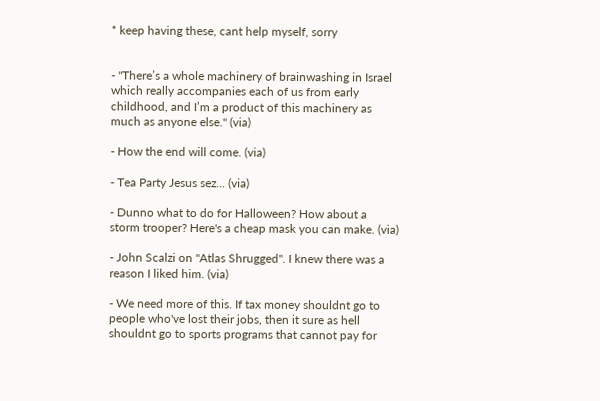* keep having these, cant help myself, sorry


- "There’s a whole machinery of brainwashing in Israel which really accompanies each of us from early childhood, and I’m a product of this machinery as much as anyone else." (via)

- How the end will come. (via)

- Tea Party Jesus sez... (via)

- Dunno what to do for Halloween? How about a storm trooper? Here's a cheap mask you can make. (via)

- John Scalzi on "Atlas Shrugged". I knew there was a reason I liked him. (via)

- We need more of this. If tax money shouldnt go to people who've lost their jobs, then it sure as hell shouldnt go to sports programs that cannot pay for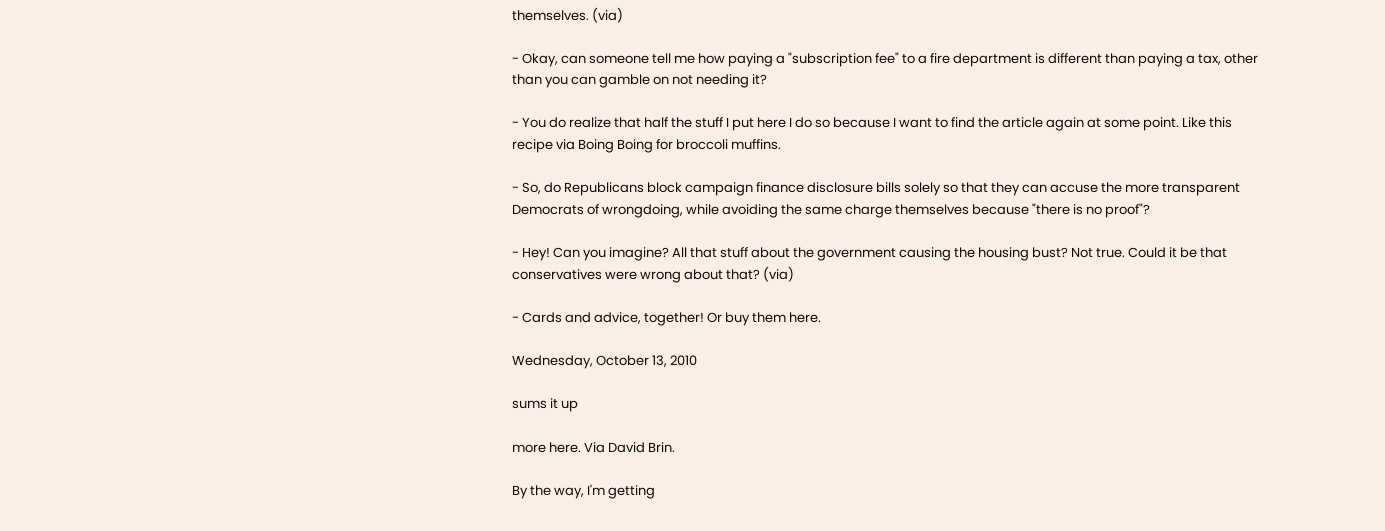themselves. (via)

- Okay, can someone tell me how paying a "subscription fee" to a fire department is different than paying a tax, other than you can gamble on not needing it?

- You do realize that half the stuff I put here I do so because I want to find the article again at some point. Like this recipe via Boing Boing for broccoli muffins.

- So, do Republicans block campaign finance disclosure bills solely so that they can accuse the more transparent Democrats of wrongdoing, while avoiding the same charge themselves because "there is no proof"?

- Hey! Can you imagine? All that stuff about the government causing the housing bust? Not true. Could it be that conservatives were wrong about that? (via)

- Cards and advice, together! Or buy them here.

Wednesday, October 13, 2010

sums it up

more here. Via David Brin.

By the way, I'm getting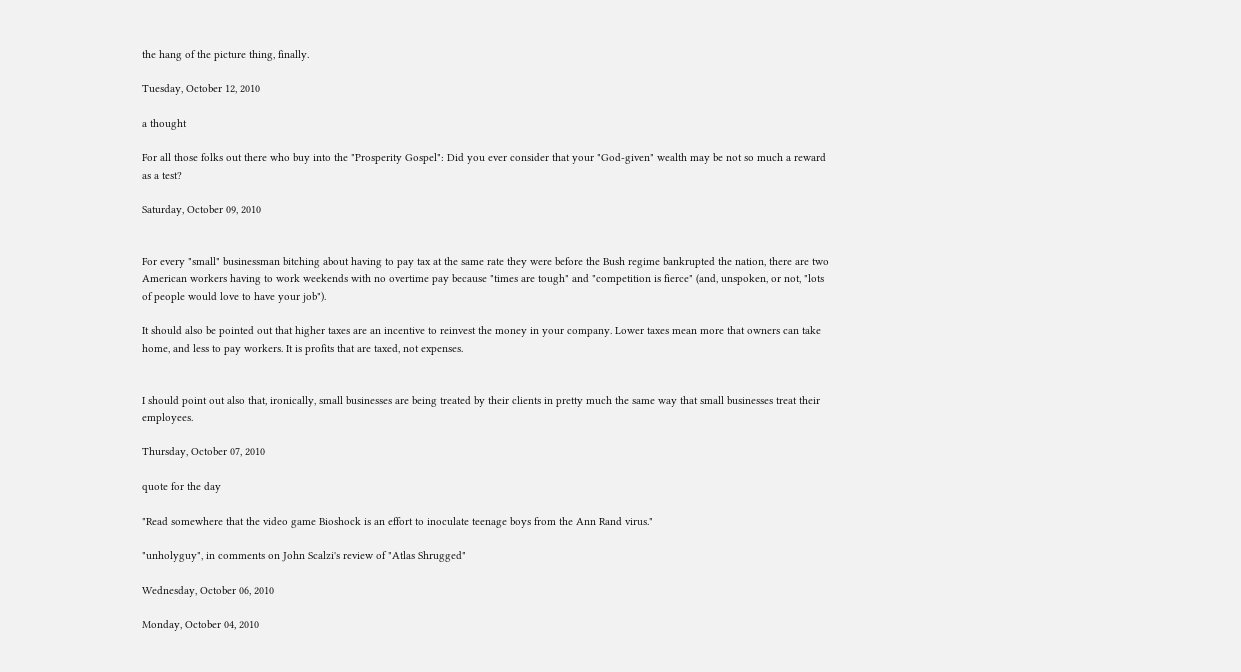the hang of the picture thing, finally.

Tuesday, October 12, 2010

a thought

For all those folks out there who buy into the "Prosperity Gospel": Did you ever consider that your "God-given" wealth may be not so much a reward as a test?

Saturday, October 09, 2010


For every "small" businessman bitching about having to pay tax at the same rate they were before the Bush regime bankrupted the nation, there are two American workers having to work weekends with no overtime pay because "times are tough" and "competition is fierce" (and, unspoken, or not, "lots of people would love to have your job").

It should also be pointed out that higher taxes are an incentive to reinvest the money in your company. Lower taxes mean more that owners can take home, and less to pay workers. It is profits that are taxed, not expenses.


I should point out also that, ironically, small businesses are being treated by their clients in pretty much the same way that small businesses treat their employees.

Thursday, October 07, 2010

quote for the day

"Read somewhere that the video game Bioshock is an effort to inoculate teenage boys from the Ann Rand virus."

"unholyguy", in comments on John Scalzi's review of "Atlas Shrugged"

Wednesday, October 06, 2010

Monday, October 04, 2010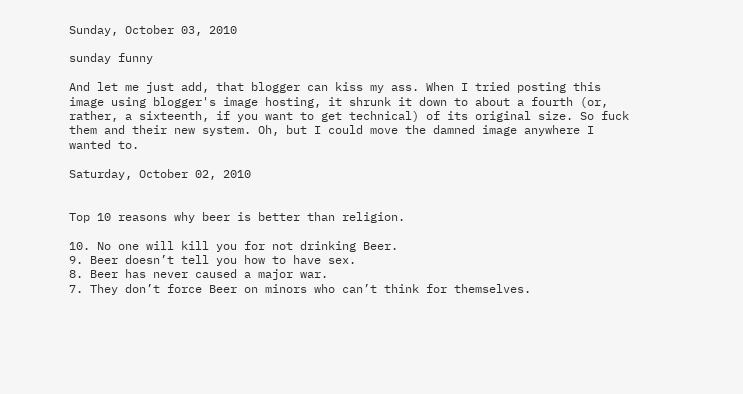Sunday, October 03, 2010

sunday funny

And let me just add, that blogger can kiss my ass. When I tried posting this image using blogger's image hosting, it shrunk it down to about a fourth (or, rather, a sixteenth, if you want to get technical) of its original size. So fuck them and their new system. Oh, but I could move the damned image anywhere I wanted to.

Saturday, October 02, 2010


Top 10 reasons why beer is better than religion.

10. No one will kill you for not drinking Beer.
9. Beer doesn’t tell you how to have sex.
8. Beer has never caused a major war.
7. They don’t force Beer on minors who can’t think for themselves.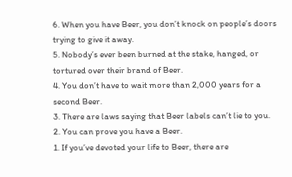6. When you have Beer, you don’t knock on people’s doors trying to give it away.
5. Nobody’s ever been burned at the stake, hanged, or tortured over their brand of Beer.
4. You don’t have to wait more than 2,000 years for a second Beer.
3. There are laws saying that Beer labels can’t lie to you.
2. You can prove you have a Beer.
1. If you’ve devoted your life to Beer, there are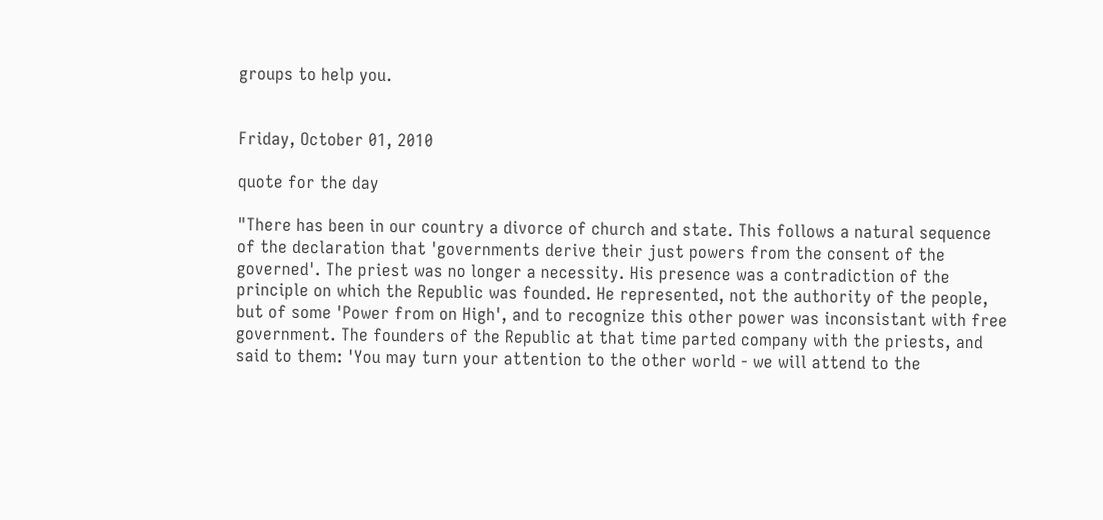groups to help you.


Friday, October 01, 2010

quote for the day

"There has been in our country a divorce of church and state. This follows a natural sequence of the declaration that 'governments derive their just powers from the consent of the governed'. The priest was no longer a necessity. His presence was a contradiction of the principle on which the Republic was founded. He represented, not the authority of the people, but of some 'Power from on High', and to recognize this other power was inconsistant with free government. The founders of the Republic at that time parted company with the priests, and said to them: 'You may turn your attention to the other world - we will attend to the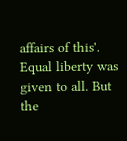affairs of this'. Equal liberty was given to all. But the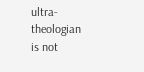ultra-theologian is not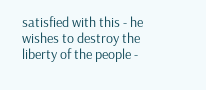satisfied with this - he wishes to destroy the liberty of the people -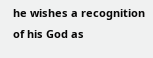he wishes a recognition of his God as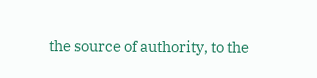the source of authority, to the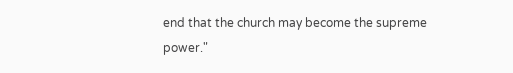end that the church may become the supreme power."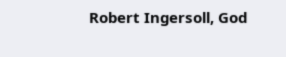Robert Ingersoll, God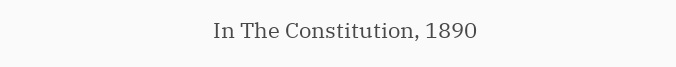In The Constitution, 1890